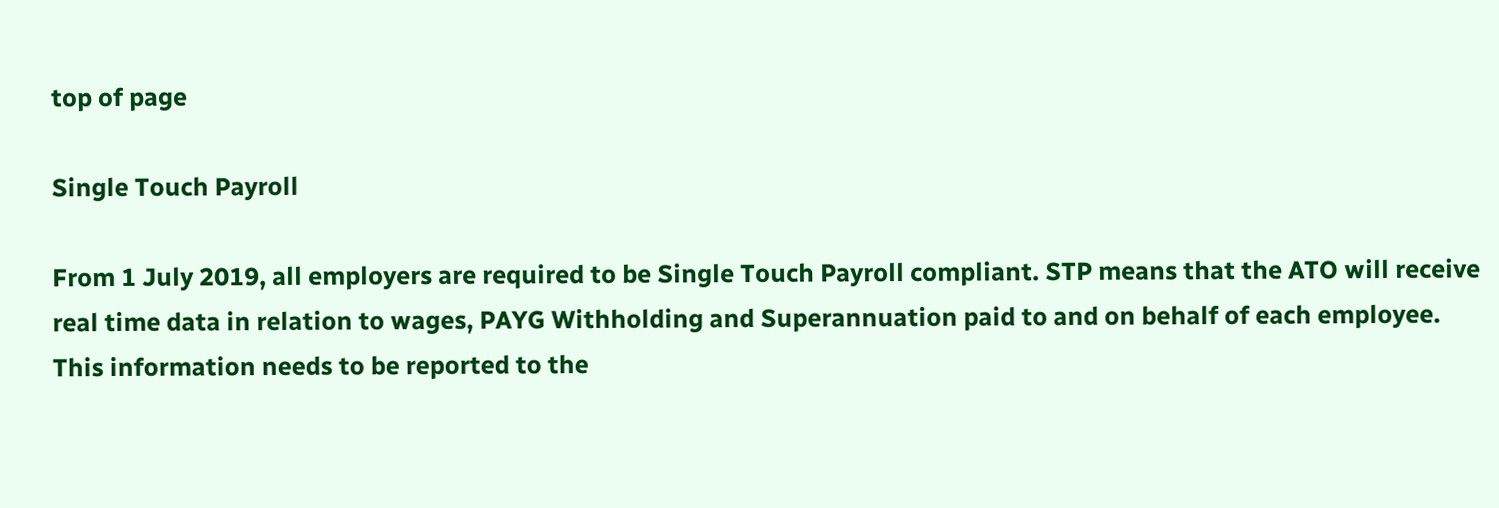top of page

Single Touch Payroll

From 1 July 2019, all employers are required to be Single Touch Payroll compliant. STP means that the ATO will receive real time data in relation to wages, PAYG Withholding and Superannuation paid to and on behalf of each employee. This information needs to be reported to the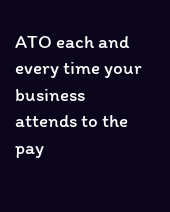ATO each and every time your business attends to the pay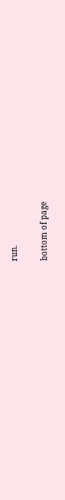run.

bottom of page